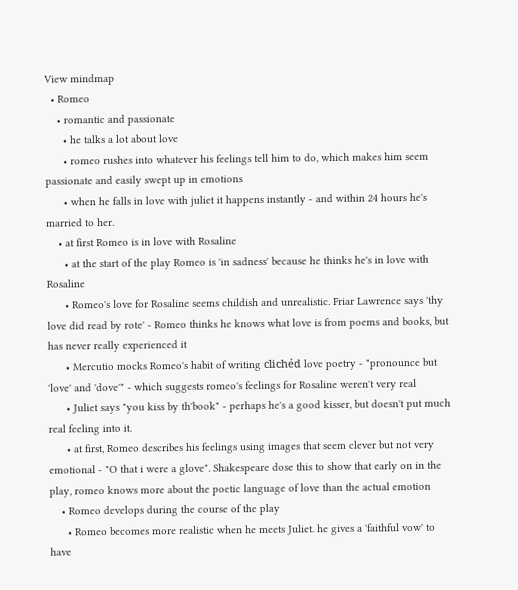View mindmap
  • Romeo
    • romantic and passionate
      • he talks a lot about love
      • romeo rushes into whatever his feelings tell him to do, which makes him seem passionate and easily swept up in emotions
      • when he falls in love with juliet it happens instantly - and within 24 hours he's married to her.
    • at first Romeo is in love with Rosaline
      • at the start of the play Romeo is 'in sadness' because he thinks he's in love with Rosaline
      • Romeo's love for Rosaline seems childish and unrealistic. Friar Lawrence says 'thy love did read by rote' - Romeo thinks he knows what love is from poems and books, but has never really experienced it
      • Mercutio mocks Romeo's habit of writing clichéd love poetry - "pronounce but 'love' and 'dove'" - which suggests romeo's feelings for Rosaline weren't very real
      • Juliet says "you kiss by th'book" - perhaps he's a good kisser, but doesn't put much real feeling into it.
      • at first, Romeo describes his feelings using images that seem clever but not very emotional - "O that i were a glove". Shakespeare dose this to show that early on in the play, romeo knows more about the poetic language of love than the actual emotion
    • Romeo develops during the course of the play
      • Romeo becomes more realistic when he meets Juliet. he gives a 'faithful vow' to have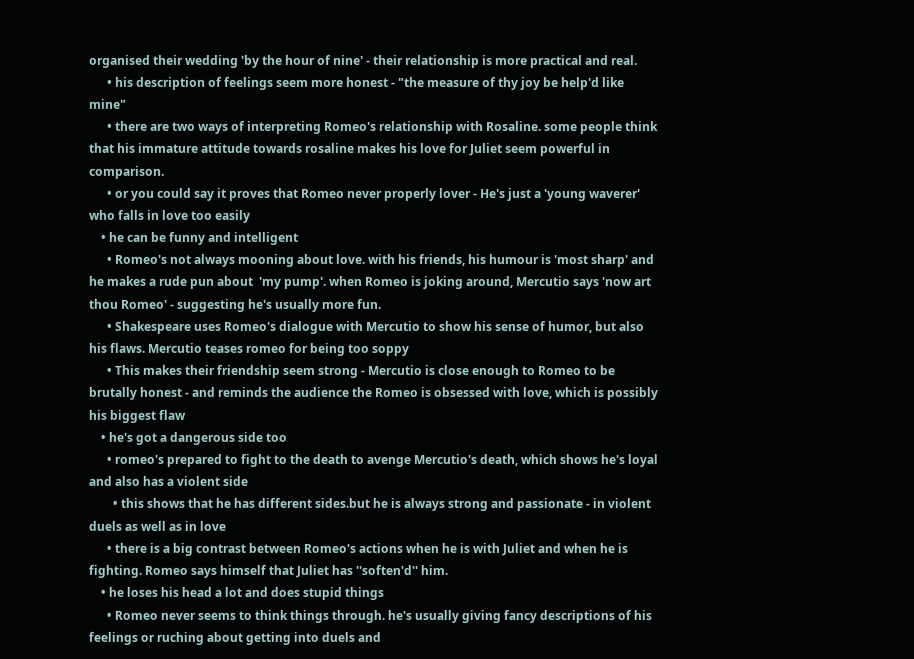organised their wedding 'by the hour of nine' - their relationship is more practical and real.
      • his description of feelings seem more honest - "the measure of thy joy be help'd like mine"
      • there are two ways of interpreting Romeo's relationship with Rosaline. some people think that his immature attitude towards rosaline makes his love for Juliet seem powerful in comparison.
      • or you could say it proves that Romeo never properly lover - He's just a 'young waverer' who falls in love too easily
    • he can be funny and intelligent
      • Romeo's not always mooning about love. with his friends, his humour is 'most sharp' and he makes a rude pun about  'my pump'. when Romeo is joking around, Mercutio says 'now art thou Romeo' - suggesting he's usually more fun.
      • Shakespeare uses Romeo's dialogue with Mercutio to show his sense of humor, but also his flaws. Mercutio teases romeo for being too soppy
      • This makes their friendship seem strong - Mercutio is close enough to Romeo to be brutally honest - and reminds the audience the Romeo is obsessed with love, which is possibly his biggest flaw
    • he's got a dangerous side too
      • romeo's prepared to fight to the death to avenge Mercutio's death, which shows he's loyal and also has a violent side
        • this shows that he has different sides.but he is always strong and passionate - in violent duels as well as in love
      • there is a big contrast between Romeo's actions when he is with Juliet and when he is fighting. Romeo says himself that Juliet has ''soften'd'' him.
    • he loses his head a lot and does stupid things
      • Romeo never seems to think things through. he's usually giving fancy descriptions of his feelings or ruching about getting into duels and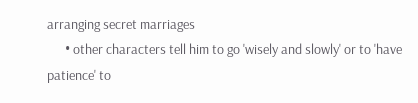arranging secret marriages
      • other characters tell him to go 'wisely and slowly' or to 'have patience' to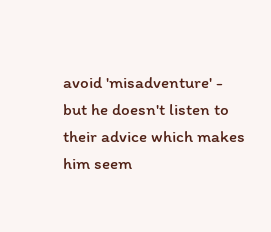avoid 'misadventure' - but he doesn't listen to their advice which makes him seem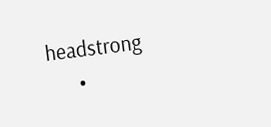headstrong
      •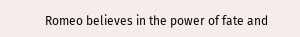Romeo believes in the power of fate and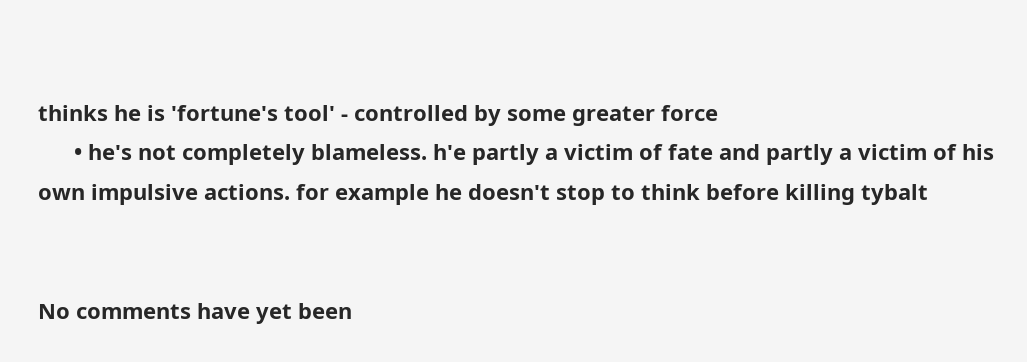thinks he is 'fortune's tool' - controlled by some greater force
      • he's not completely blameless. h'e partly a victim of fate and partly a victim of his own impulsive actions. for example he doesn't stop to think before killing tybalt


No comments have yet been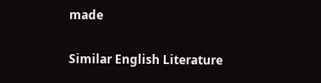made

Similar English Literature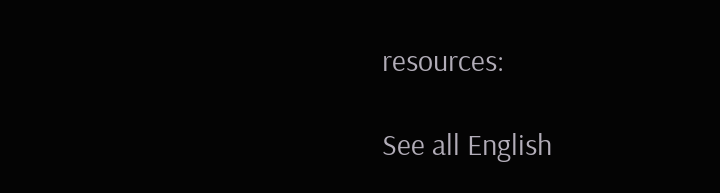resources:

See all English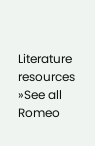Literature resources »See all Romeo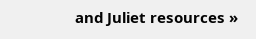and Juliet resources »